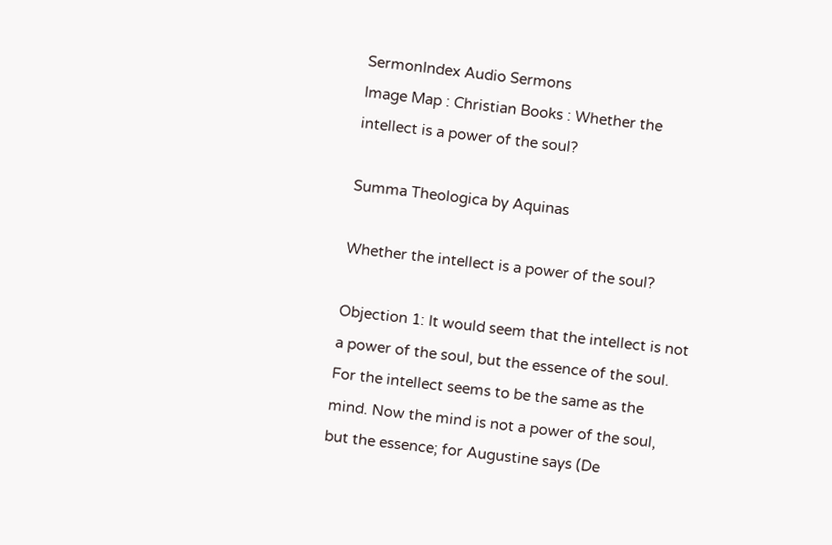SermonIndex Audio Sermons
Image Map : Christian Books : Whether the intellect is a power of the soul?

Summa Theologica by Aquinas

Whether the intellect is a power of the soul?

Objection 1: It would seem that the intellect is not a power of the soul, but the essence of the soul. For the intellect seems to be the same as the mind. Now the mind is not a power of the soul, but the essence; for Augustine says (De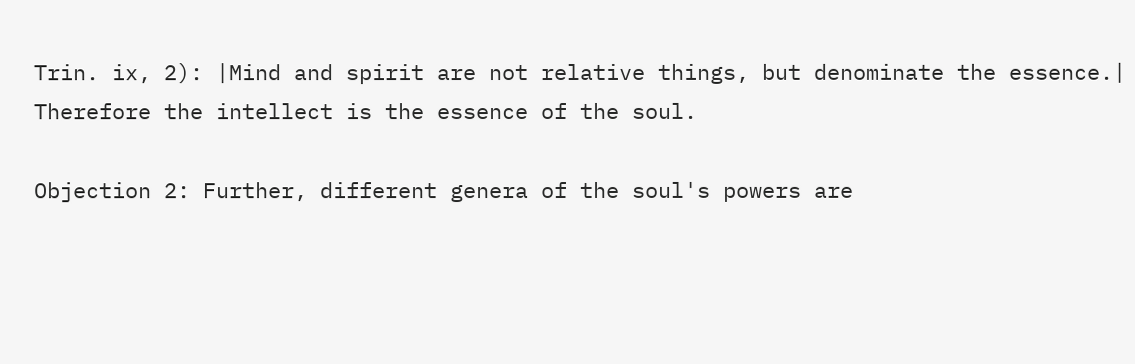Trin. ix, 2): |Mind and spirit are not relative things, but denominate the essence.| Therefore the intellect is the essence of the soul.

Objection 2: Further, different genera of the soul's powers are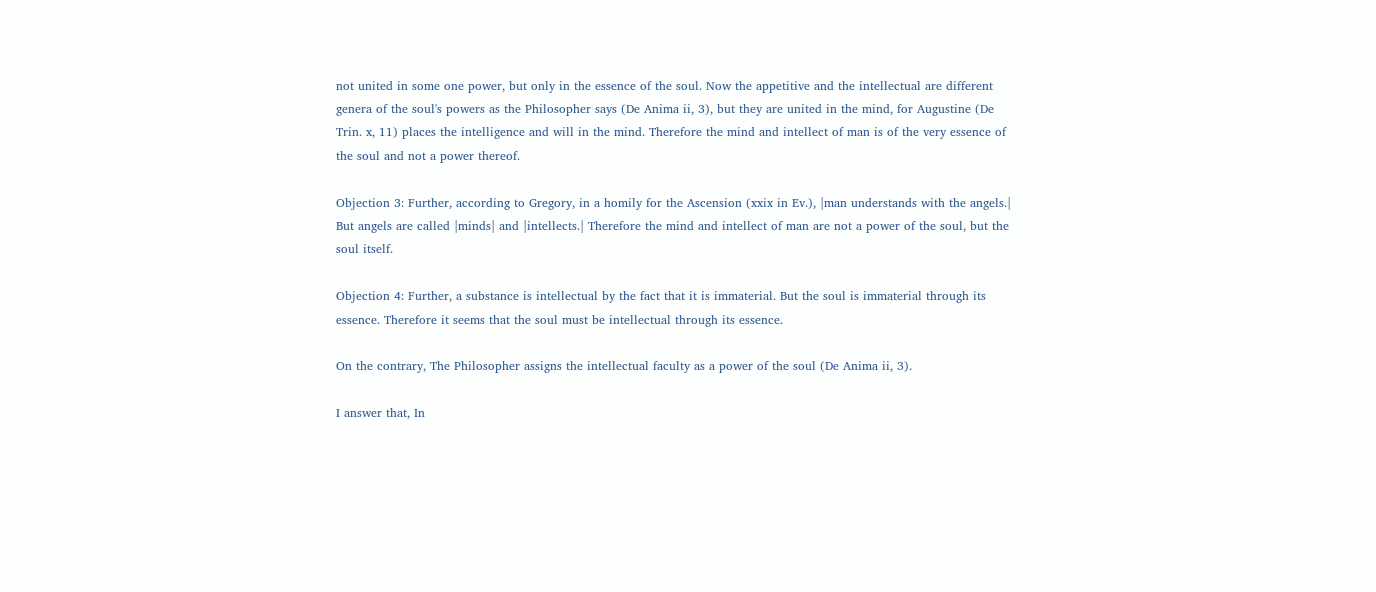not united in some one power, but only in the essence of the soul. Now the appetitive and the intellectual are different genera of the soul's powers as the Philosopher says (De Anima ii, 3), but they are united in the mind, for Augustine (De Trin. x, 11) places the intelligence and will in the mind. Therefore the mind and intellect of man is of the very essence of the soul and not a power thereof.

Objection 3: Further, according to Gregory, in a homily for the Ascension (xxix in Ev.), |man understands with the angels.| But angels are called |minds| and |intellects.| Therefore the mind and intellect of man are not a power of the soul, but the soul itself.

Objection 4: Further, a substance is intellectual by the fact that it is immaterial. But the soul is immaterial through its essence. Therefore it seems that the soul must be intellectual through its essence.

On the contrary, The Philosopher assigns the intellectual faculty as a power of the soul (De Anima ii, 3).

I answer that, In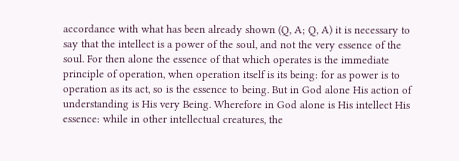accordance with what has been already shown (Q, A; Q, A) it is necessary to say that the intellect is a power of the soul, and not the very essence of the soul. For then alone the essence of that which operates is the immediate principle of operation, when operation itself is its being: for as power is to operation as its act, so is the essence to being. But in God alone His action of understanding is His very Being. Wherefore in God alone is His intellect His essence: while in other intellectual creatures, the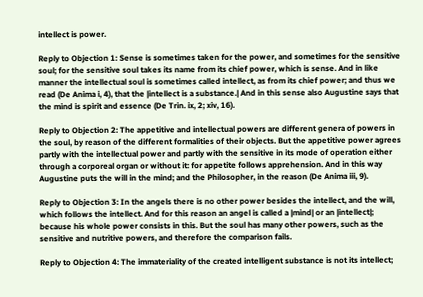intellect is power.

Reply to Objection 1: Sense is sometimes taken for the power, and sometimes for the sensitive soul; for the sensitive soul takes its name from its chief power, which is sense. And in like manner the intellectual soul is sometimes called intellect, as from its chief power; and thus we read (De Anima i, 4), that the |intellect is a substance.| And in this sense also Augustine says that the mind is spirit and essence (De Trin. ix, 2; xiv, 16).

Reply to Objection 2: The appetitive and intellectual powers are different genera of powers in the soul, by reason of the different formalities of their objects. But the appetitive power agrees partly with the intellectual power and partly with the sensitive in its mode of operation either through a corporeal organ or without it: for appetite follows apprehension. And in this way Augustine puts the will in the mind; and the Philosopher, in the reason (De Anima iii, 9).

Reply to Objection 3: In the angels there is no other power besides the intellect, and the will, which follows the intellect. And for this reason an angel is called a |mind| or an |intellect|; because his whole power consists in this. But the soul has many other powers, such as the sensitive and nutritive powers, and therefore the comparison fails.

Reply to Objection 4: The immateriality of the created intelligent substance is not its intellect;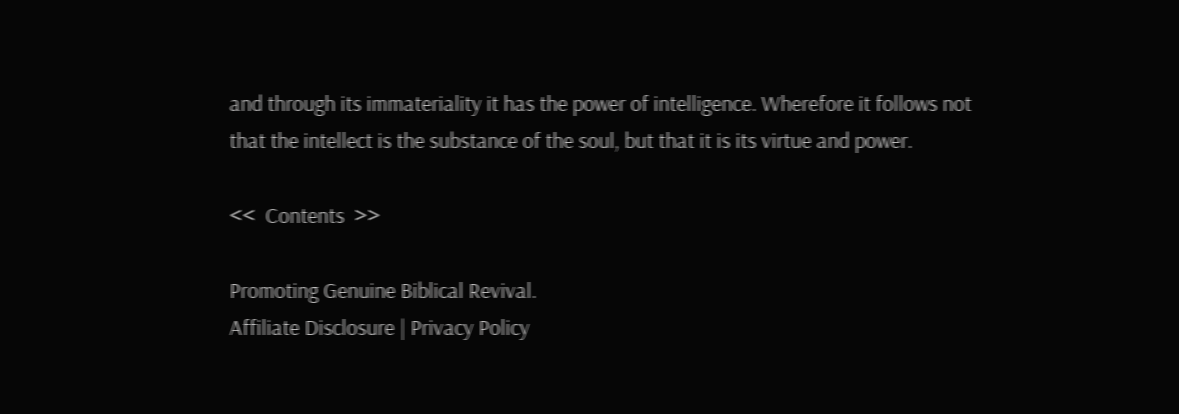and through its immateriality it has the power of intelligence. Wherefore it follows not that the intellect is the substance of the soul, but that it is its virtue and power.

<<  Contents  >>

Promoting Genuine Biblical Revival.
Affiliate Disclosure | Privacy Policy